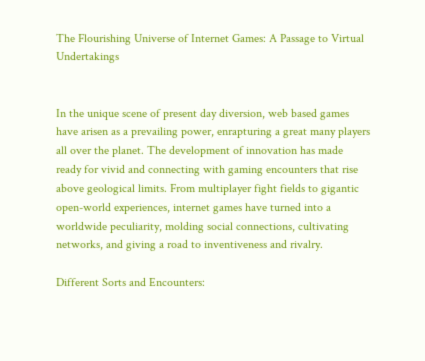The Flourishing Universe of Internet Games: A Passage to Virtual Undertakings


In the unique scene of present day diversion, web based games have arisen as a prevailing power, enrapturing a great many players all over the planet. The development of innovation has made ready for vivid and connecting with gaming encounters that rise above geological limits. From multiplayer fight fields to gigantic open-world experiences, internet games have turned into a worldwide peculiarity, molding social connections, cultivating networks, and giving a road to inventiveness and rivalry.

Different Sorts and Encounters: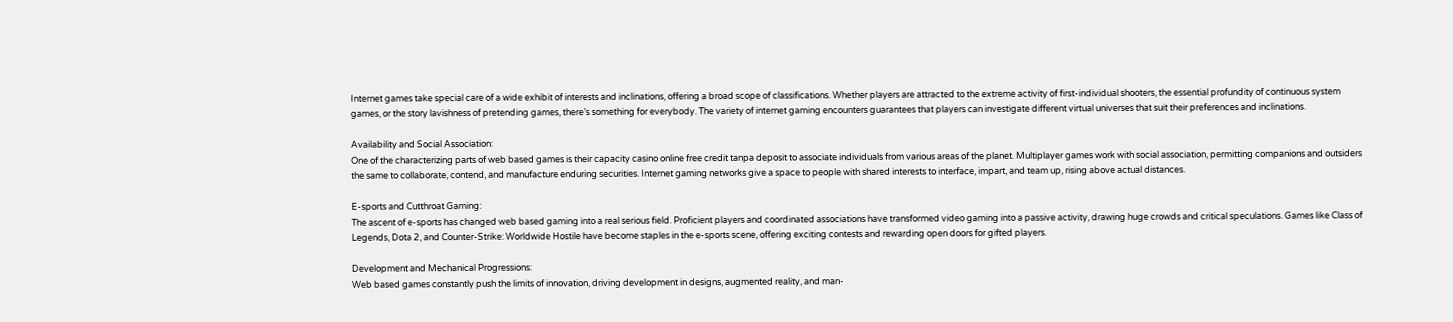Internet games take special care of a wide exhibit of interests and inclinations, offering a broad scope of classifications. Whether players are attracted to the extreme activity of first-individual shooters, the essential profundity of continuous system games, or the story lavishness of pretending games, there’s something for everybody. The variety of internet gaming encounters guarantees that players can investigate different virtual universes that suit their preferences and inclinations.

Availability and Social Association:
One of the characterizing parts of web based games is their capacity casino online free credit tanpa deposit to associate individuals from various areas of the planet. Multiplayer games work with social association, permitting companions and outsiders the same to collaborate, contend, and manufacture enduring securities. Internet gaming networks give a space to people with shared interests to interface, impart, and team up, rising above actual distances.

E-sports and Cutthroat Gaming:
The ascent of e-sports has changed web based gaming into a real serious field. Proficient players and coordinated associations have transformed video gaming into a passive activity, drawing huge crowds and critical speculations. Games like Class of Legends, Dota 2, and Counter-Strike: Worldwide Hostile have become staples in the e-sports scene, offering exciting contests and rewarding open doors for gifted players.

Development and Mechanical Progressions:
Web based games constantly push the limits of innovation, driving development in designs, augmented reality, and man-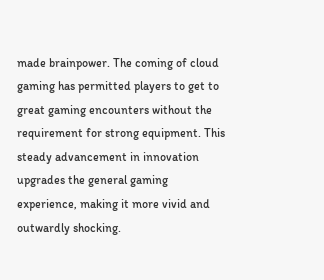made brainpower. The coming of cloud gaming has permitted players to get to great gaming encounters without the requirement for strong equipment. This steady advancement in innovation upgrades the general gaming experience, making it more vivid and outwardly shocking.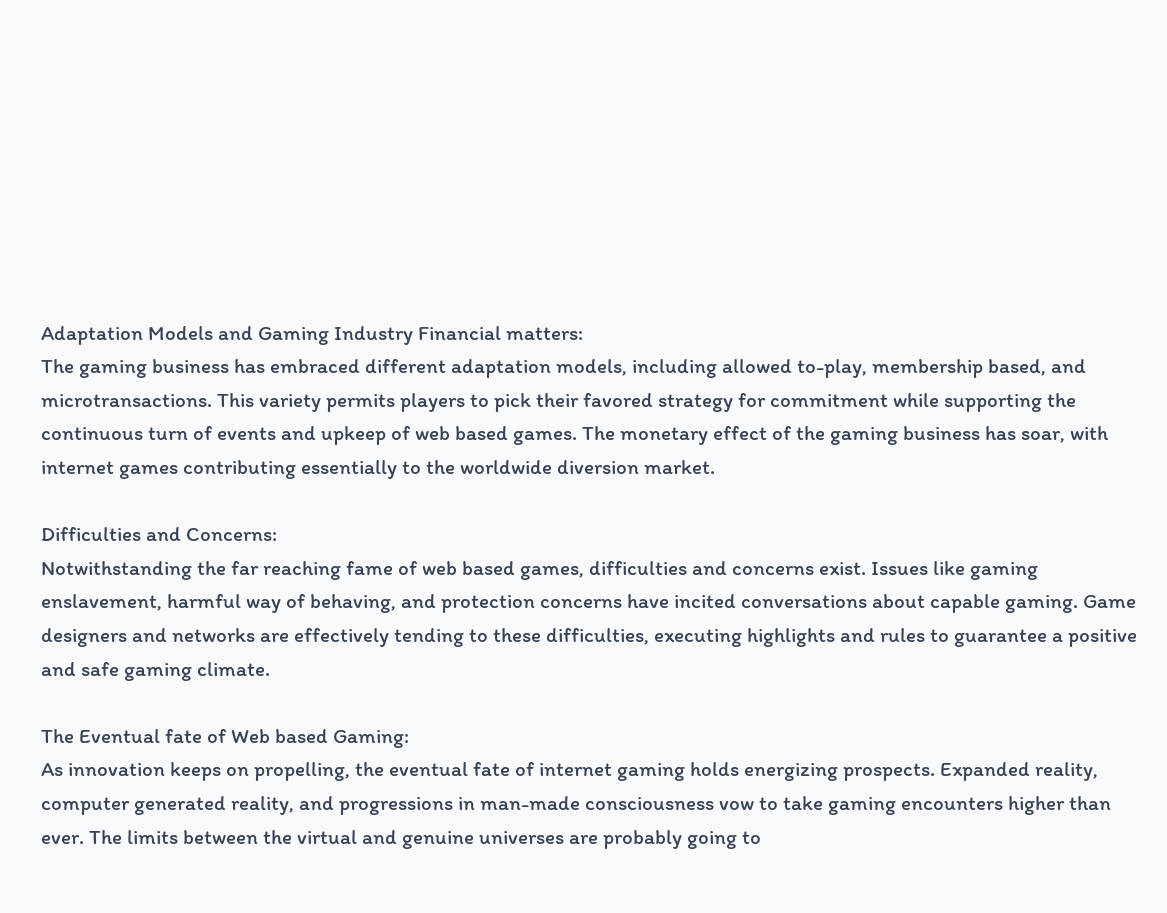Adaptation Models and Gaming Industry Financial matters:
The gaming business has embraced different adaptation models, including allowed to-play, membership based, and microtransactions. This variety permits players to pick their favored strategy for commitment while supporting the continuous turn of events and upkeep of web based games. The monetary effect of the gaming business has soar, with internet games contributing essentially to the worldwide diversion market.

Difficulties and Concerns:
Notwithstanding the far reaching fame of web based games, difficulties and concerns exist. Issues like gaming enslavement, harmful way of behaving, and protection concerns have incited conversations about capable gaming. Game designers and networks are effectively tending to these difficulties, executing highlights and rules to guarantee a positive and safe gaming climate.

The Eventual fate of Web based Gaming:
As innovation keeps on propelling, the eventual fate of internet gaming holds energizing prospects. Expanded reality, computer generated reality, and progressions in man-made consciousness vow to take gaming encounters higher than ever. The limits between the virtual and genuine universes are probably going to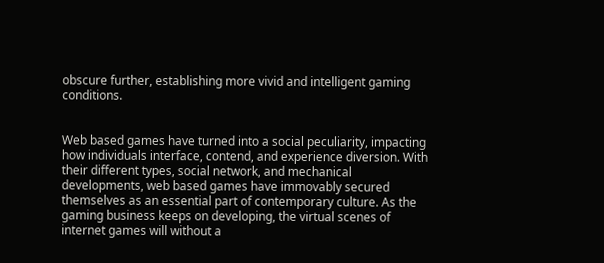obscure further, establishing more vivid and intelligent gaming conditions.


Web based games have turned into a social peculiarity, impacting how individuals interface, contend, and experience diversion. With their different types, social network, and mechanical developments, web based games have immovably secured themselves as an essential part of contemporary culture. As the gaming business keeps on developing, the virtual scenes of internet games will without a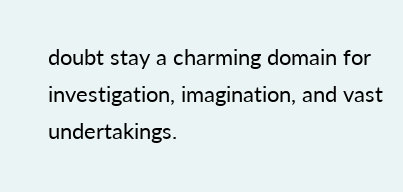doubt stay a charming domain for investigation, imagination, and vast undertakings.